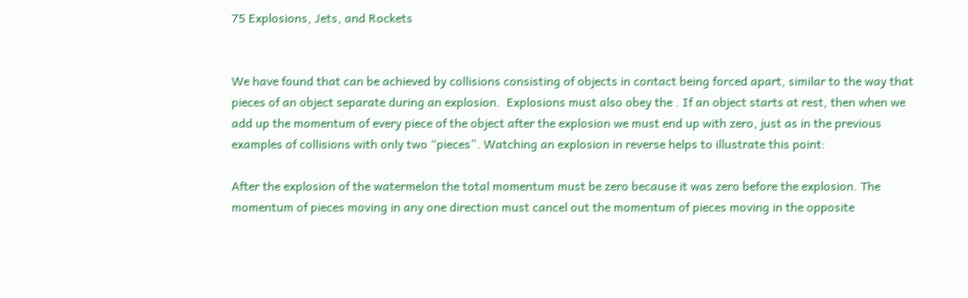75 Explosions, Jets, and Rockets


We have found that can be achieved by collisions consisting of objects in contact being forced apart, similar to the way that pieces of an object separate during an explosion.  Explosions must also obey the . If an object starts at rest, then when we add up the momentum of every piece of the object after the explosion we must end up with zero, just as in the previous examples of collisions with only two “pieces”. Watching an explosion in reverse helps to illustrate this point:

After the explosion of the watermelon the total momentum must be zero because it was zero before the explosion. The momentum of pieces moving in any one direction must cancel out the momentum of pieces moving in the opposite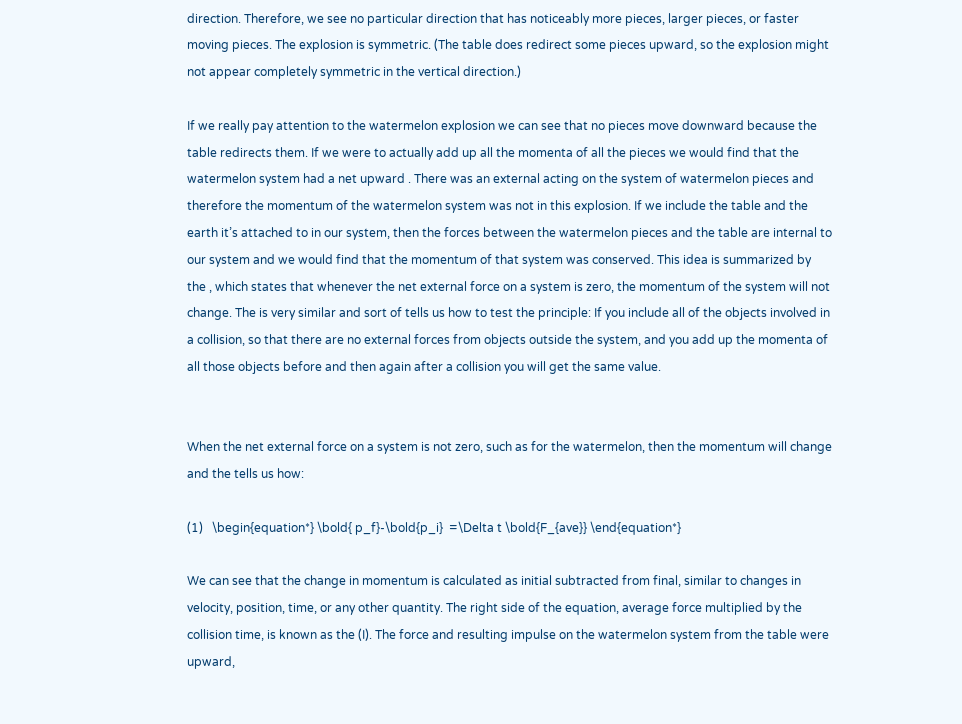direction. Therefore, we see no particular direction that has noticeably more pieces, larger pieces, or faster moving pieces. The explosion is symmetric. (The table does redirect some pieces upward, so the explosion might not appear completely symmetric in the vertical direction.)

If we really pay attention to the watermelon explosion we can see that no pieces move downward because the table redirects them. If we were to actually add up all the momenta of all the pieces we would find that the watermelon system had a net upward . There was an external acting on the system of watermelon pieces and therefore the momentum of the watermelon system was not in this explosion. If we include the table and the earth it’s attached to in our system, then the forces between the watermelon pieces and the table are internal to our system and we would find that the momentum of that system was conserved. This idea is summarized by the , which states that whenever the net external force on a system is zero, the momentum of the system will not change. The is very similar and sort of tells us how to test the principle: If you include all of the objects involved in a collision, so that there are no external forces from objects outside the system, and you add up the momenta of all those objects before and then again after a collision you will get the same value.


When the net external force on a system is not zero, such as for the watermelon, then the momentum will change and the tells us how:

(1)   \begin{equation*} \bold{ p_f}-\bold{p_i}  =\Delta t \bold{F_{ave}} \end{equation*}

We can see that the change in momentum is calculated as initial subtracted from final, similar to changes in velocity, position, time, or any other quantity. The right side of the equation, average force multiplied by the collision time, is known as the (I). The force and resulting impulse on the watermelon system from the table were upward,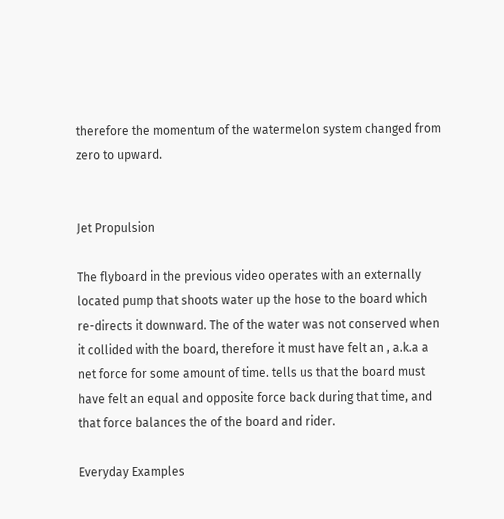therefore the momentum of the watermelon system changed from zero to upward.


Jet Propulsion

The flyboard in the previous video operates with an externally located pump that shoots water up the hose to the board which re-directs it downward. The of the water was not conserved when it collided with the board, therefore it must have felt an , a.k.a a net force for some amount of time. tells us that the board must have felt an equal and opposite force back during that time, and that force balances the of the board and rider.

Everyday Examples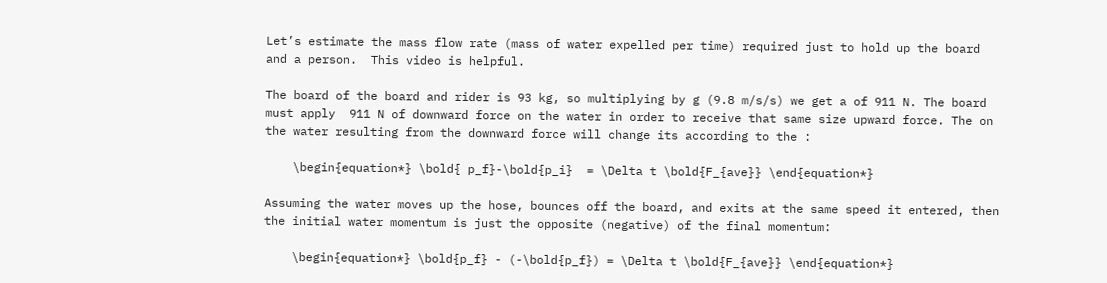Let’s estimate the mass flow rate (mass of water expelled per time) required just to hold up the board and a person.  This video is helpful.

The board of the board and rider is 93 kg, so multiplying by g (9.8 m/s/s) we get a of 911 N. The board must apply  911 N of downward force on the water in order to receive that same size upward force. The on the water resulting from the downward force will change its according to the :

    \begin{equation*} \bold{ p_f}-\bold{p_i}  = \Delta t \bold{F_{ave}} \end{equation*}

Assuming the water moves up the hose, bounces off the board, and exits at the same speed it entered, then the initial water momentum is just the opposite (negative) of the final momentum:

    \begin{equation*} \bold{p_f} - (-\bold{p_f}) = \Delta t \bold{F_{ave}} \end{equation*}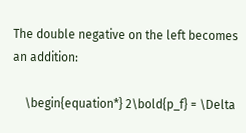The double negative on the left becomes an addition:

    \begin{equation*} 2\bold{p_f} = \Delta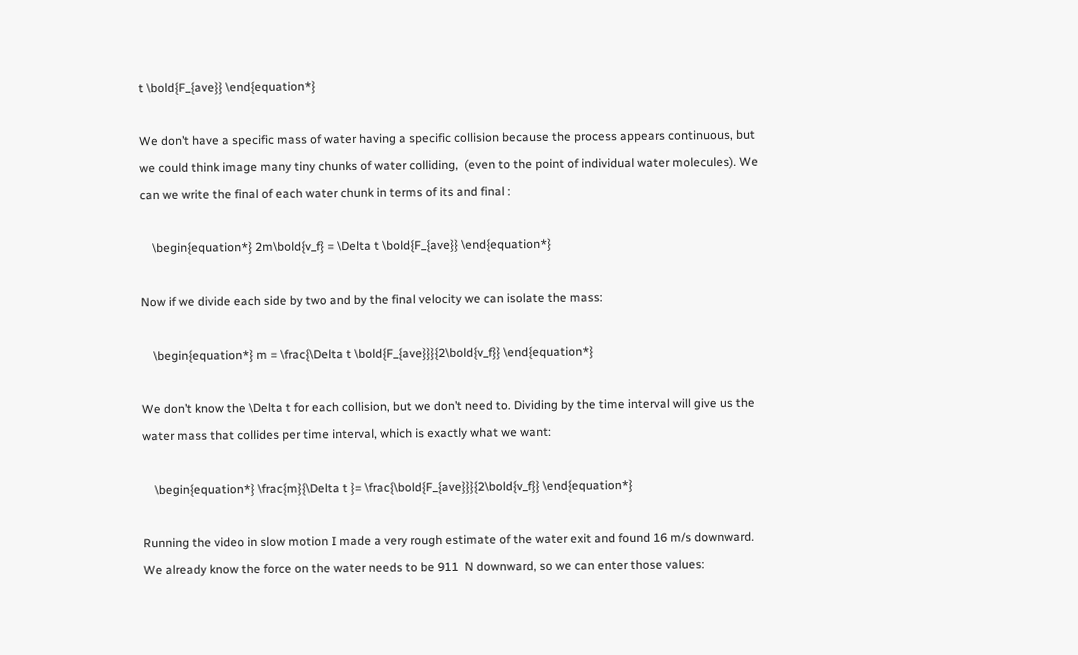t \bold{F_{ave}} \end{equation*}

We don’t have a specific mass of water having a specific collision because the process appears continuous, but we could think image many tiny chunks of water colliding,  (even to the point of individual water molecules). We can we write the final of each water chunk in terms of its and final :

    \begin{equation*} 2m\bold{v_f} = \Delta t \bold{F_{ave}} \end{equation*}

Now if we divide each side by two and by the final velocity we can isolate the mass:

    \begin{equation*} m = \frac{\Delta t \bold{F_{ave}}}{2\bold{v_f}} \end{equation*}

We don’t know the \Delta t for each collision, but we don’t need to. Dividing by the time interval will give us the water mass that collides per time interval, which is exactly what we want:

    \begin{equation*} \frac{m}{\Delta t }= \frac{\bold{F_{ave}}}{2\bold{v_f}} \end{equation*}

Running the video in slow motion I made a very rough estimate of the water exit and found 16 m/s downward. We already know the force on the water needs to be 911  N downward, so we can enter those values: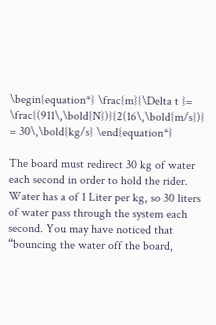\begin{equation*} \frac{m}{\Delta t }= \frac{(911\,\bold{N})}{2(16\,\bold{m/s})} = 30\,\bold{kg/s} \end{equation*}

The board must redirect 30 kg of water each second in order to hold the rider. Water has a of 1 Liter per kg, so 30 liters of water pass through the system each second. You may have noticed that “bouncing the water off the board,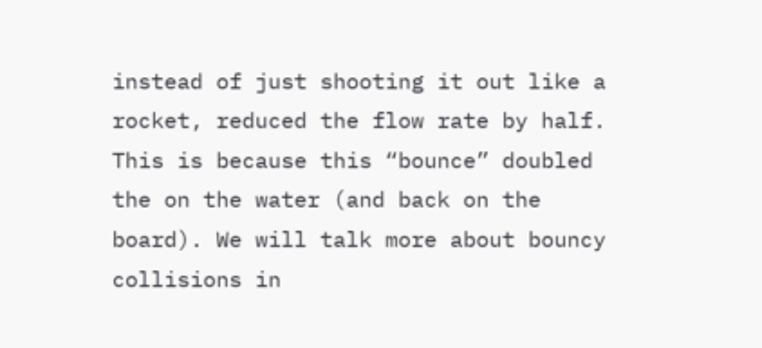instead of just shooting it out like a rocket, reduced the flow rate by half. This is because this “bounce” doubled the on the water (and back on the board). We will talk more about bouncy collisions in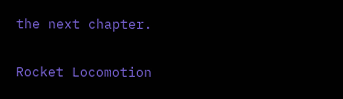the next chapter.

Rocket Locomotion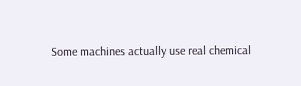Some machines actually use real chemical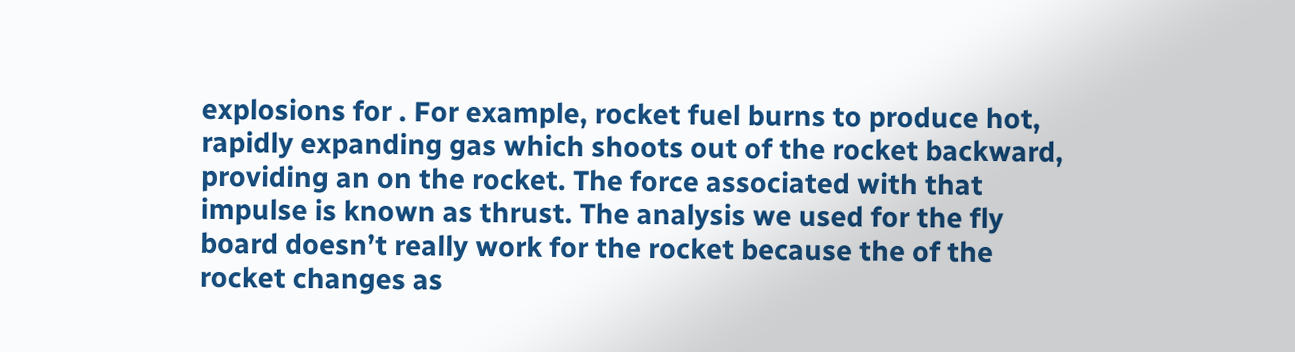explosions for . For example, rocket fuel burns to produce hot, rapidly expanding gas which shoots out of the rocket backward, providing an on the rocket. The force associated with that impulse is known as thrust. The analysis we used for the fly board doesn’t really work for the rocket because the of the rocket changes as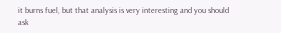it burns fuel, but that analysis is very interesting and you should ask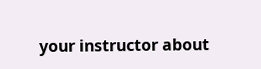your instructor about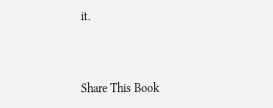it.



Share This Book